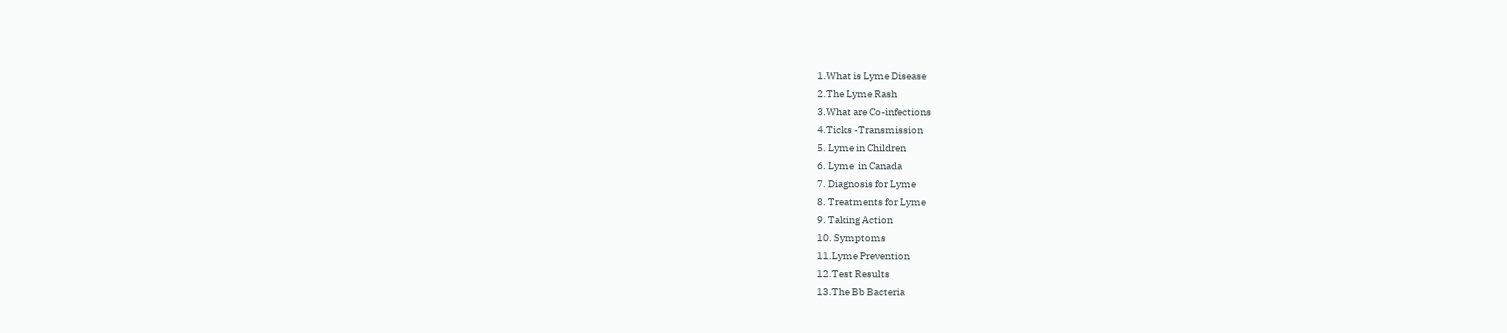1.What is Lyme Disease
2.The Lyme Rash
3.What are Co-infections
4.Ticks -Transmission
5. Lyme in Children
6. Lyme  in Canada
7. Diagnosis for Lyme
8. Treatments for Lyme
9. Taking Action
10. Symptoms
11.Lyme Prevention
12.Test Results
13.The Bb Bacteria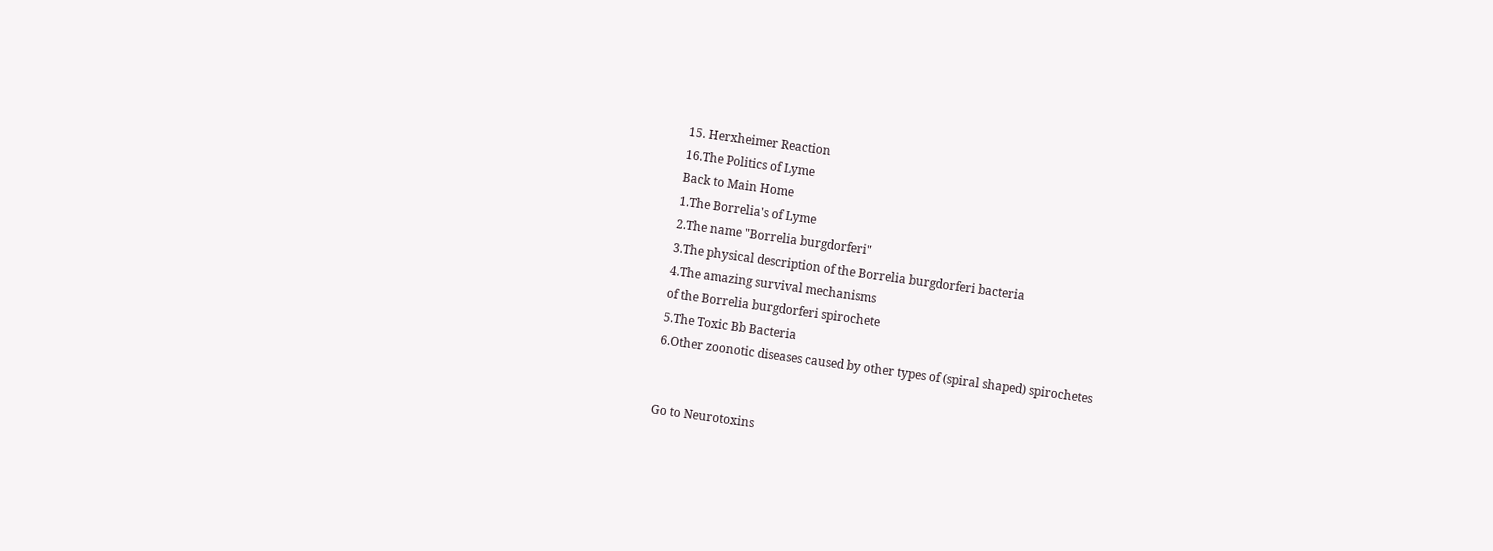15. Herxheimer Reaction
16.The Politics of Lyme
Back to Main Home
1.The Borrelia's of Lyme
2.The name "Borrelia burgdorferi"
3.The physical description of the Borrelia burgdorferi bacteria
4.The amazing survival mechanisms
of the Borrelia burgdorferi spirochete
5.The Toxic Bb Bacteria
6.Other zoonotic diseases caused by other types of (spiral shaped) spirochetes


Go to Neurotoxins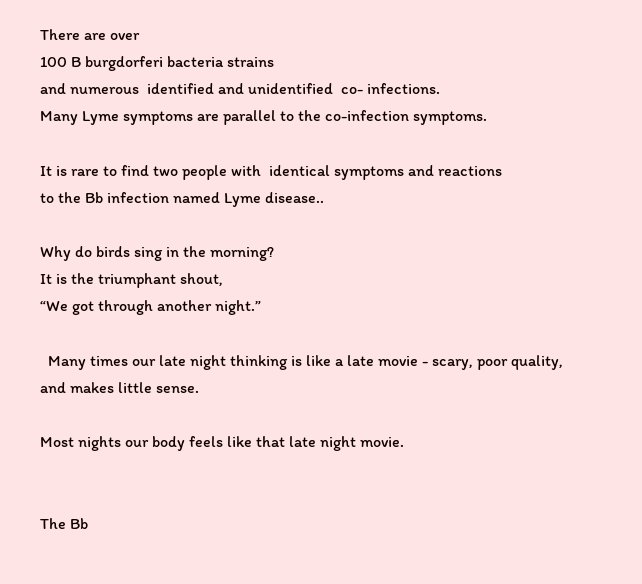There are over
100 B burgdorferi bacteria strains
and numerous  identified and unidentified  co- infections.
Many Lyme symptoms are parallel to the co-infection symptoms.

It is rare to find two people with  identical symptoms and reactions
to the Bb infection named Lyme disease..

Why do birds sing in the morning?
It is the triumphant shout,
“We got through another night.”

  Many times our late night thinking is like a late movie - scary, poor quality, and makes little sense.

Most nights our body feels like that late night movie.


The Bb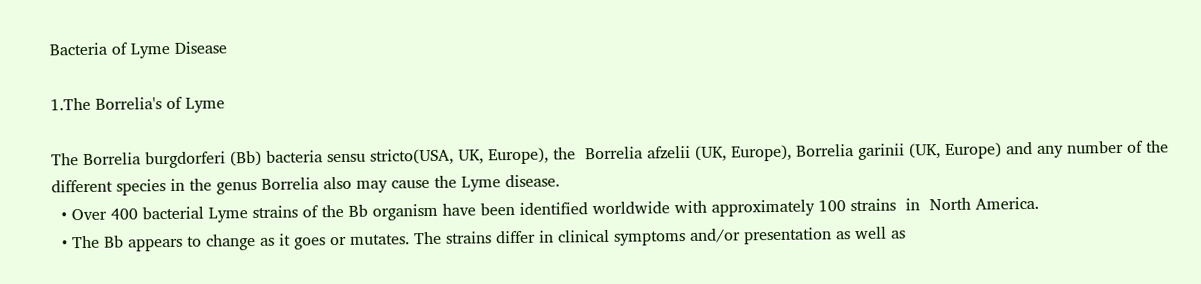Bacteria of Lyme Disease

1.The Borrelia's of Lyme

The Borrelia burgdorferi (Bb) bacteria sensu stricto(USA, UK, Europe), the  Borrelia afzelii (UK, Europe), Borrelia garinii (UK, Europe) and any number of the different species in the genus Borrelia also may cause the Lyme disease.
  • Over 400 bacterial Lyme strains of the Bb organism have been identified worldwide with approximately 100 strains  in  North America.
  • The Bb appears to change as it goes or mutates. The strains differ in clinical symptoms and/or presentation as well as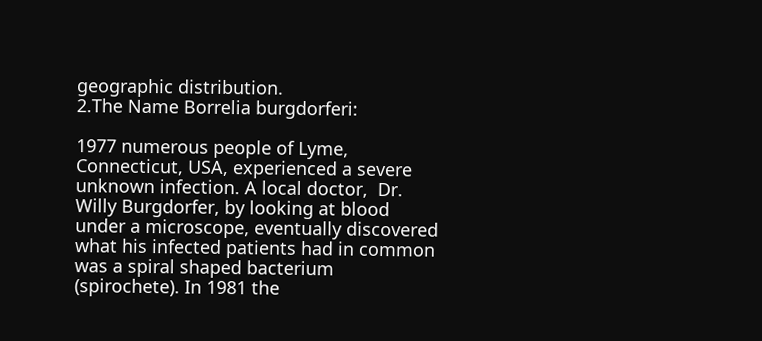geographic distribution.
2.The Name Borrelia burgdorferi:

1977 numerous people of Lyme, Connecticut, USA, experienced a severe unknown infection. A local doctor,  Dr. Willy Burgdorfer, by looking at blood under a microscope, eventually discovered what his infected patients had in common was a spiral shaped bacterium (spirochete). In 1981 the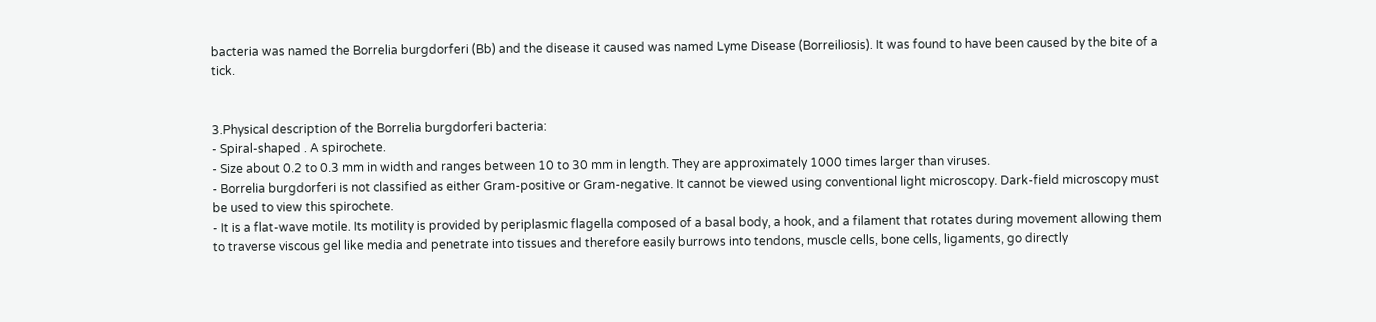bacteria was named the Borrelia burgdorferi (Bb) and the disease it caused was named Lyme Disease (Borreiliosis). It was found to have been caused by the bite of a tick.


3.Physical description of the Borrelia burgdorferi bacteria:
- Spiral-shaped . A spirochete.
- Size about 0.2 to 0.3 mm in width and ranges between 10 to 30 mm in length. They are approximately 1000 times larger than viruses.
- Borrelia burgdorferi is not classified as either Gram-positive or Gram-negative. It cannot be viewed using conventional light microscopy. Dark-field microscopy must be used to view this spirochete.
- It is a flat-wave motile. Its motility is provided by periplasmic flagella composed of a basal body, a hook, and a filament that rotates during movement allowing them to traverse viscous gel like media and penetrate into tissues and therefore easily burrows into tendons, muscle cells, bone cells, ligaments, go directly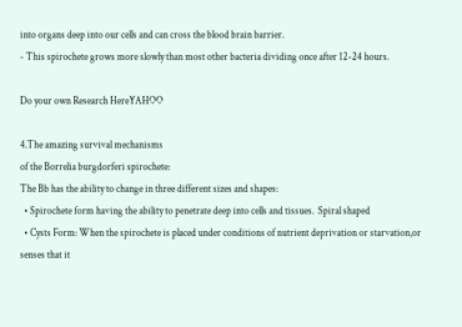into organs deep into our cells and can cross the blood brain barrier.
- This spirochete grows more slowly than most other bacteria dividing once after 12-24 hours.

Do your own Research HereYAHOO

4.The amazing survival mechanisms
of the Borrelia burgdorferi spirochete:
The Bb has the ability to change in three different sizes and shapes:
  • Spirochete form having the ability to penetrate deep into cells and tissues.  Spiral shaped
  • Cysts Form: When the spirochete is placed under conditions of nutrient deprivation or starvation,or senses that it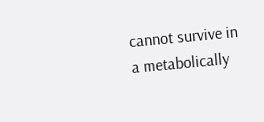cannot survive in a metabolically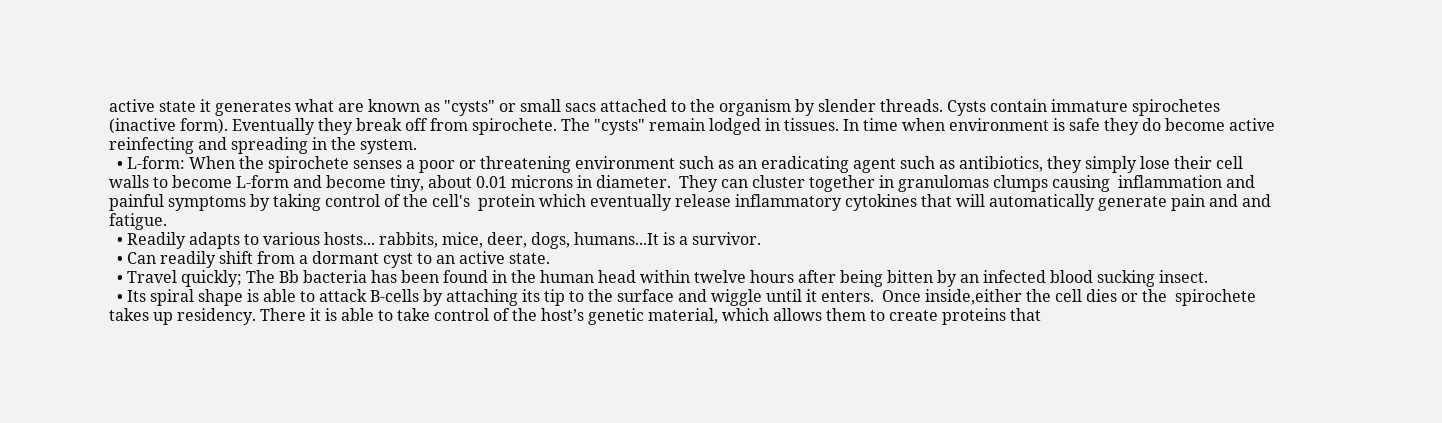active state it generates what are known as "cysts" or small sacs attached to the organism by slender threads. Cysts contain immature spirochetes (inactive form). Eventually they break off from spirochete. The "cysts" remain lodged in tissues. In time when environment is safe they do become active reinfecting and spreading in the system.
  • L-form: When the spirochete senses a poor or threatening environment such as an eradicating agent such as antibiotics, they simply lose their cell walls to become L-form and become tiny, about 0.01 microns in diameter.  They can cluster together in granulomas clumps causing  inflammation and painful symptoms by taking control of the cell's  protein which eventually release inflammatory cytokines that will automatically generate pain and and fatigue.
  • Readily adapts to various hosts... rabbits, mice, deer, dogs, humans...It is a survivor.
  • Can readily shift from a dormant cyst to an active state.
  • Travel quickly; The Bb bacteria has been found in the human head within twelve hours after being bitten by an infected blood sucking insect.
  • Its spiral shape is able to attack B-cells by attaching its tip to the surface and wiggle until it enters.  Once inside,either the cell dies or the  spirochete takes up residency. There it is able to take control of the host’s genetic material, which allows them to create proteins that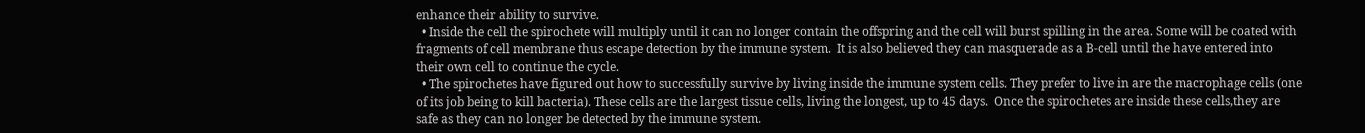enhance their ability to survive.
  • Inside the cell the spirochete will multiply until it can no longer contain the offspring and the cell will burst spilling in the area. Some will be coated with fragments of cell membrane thus escape detection by the immune system.  It is also believed they can masquerade as a B-cell until the have entered into their own cell to continue the cycle.
  • The spirochetes have figured out how to successfully survive by living inside the immune system cells. They prefer to live in are the macrophage cells (one of its job being to kill bacteria). These cells are the largest tissue cells, living the longest, up to 45 days.  Once the spirochetes are inside these cells,they are safe as they can no longer be detected by the immune system.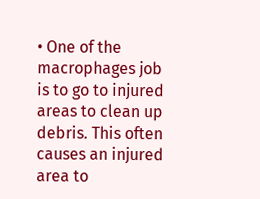• One of the macrophages job is to go to injured areas to clean up debris. This often causes an injured area to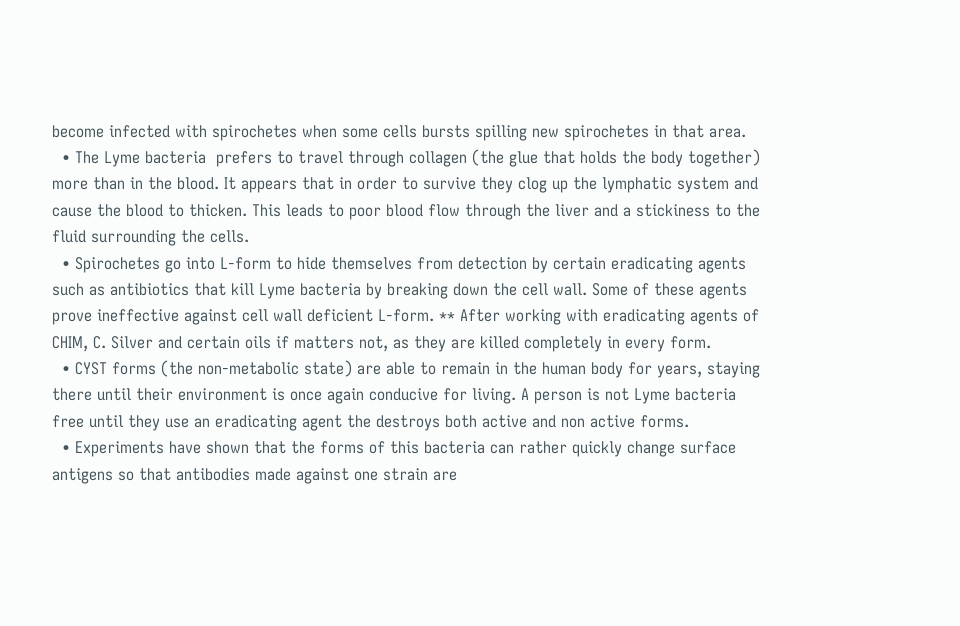become infected with spirochetes when some cells bursts spilling new spirochetes in that area.
  • The Lyme bacteria  prefers to travel through collagen (the glue that holds the body together) more than in the blood. It appears that in order to survive they clog up the lymphatic system and cause the blood to thicken. This leads to poor blood flow through the liver and a stickiness to the fluid surrounding the cells.
  • Spirochetes go into L-form to hide themselves from detection by certain eradicating agents such as antibiotics that kill Lyme bacteria by breaking down the cell wall. Some of these agents prove ineffective against cell wall deficient L-form. ** After working with eradicating agents of CHIM, C. Silver and certain oils if matters not, as they are killed completely in every form.
  • CYST forms (the non-metabolic state) are able to remain in the human body for years, staying there until their environment is once again conducive for living. A person is not Lyme bacteria free until they use an eradicating agent the destroys both active and non active forms.
  • Experiments have shown that the forms of this bacteria can rather quickly change surface antigens so that antibodies made against one strain are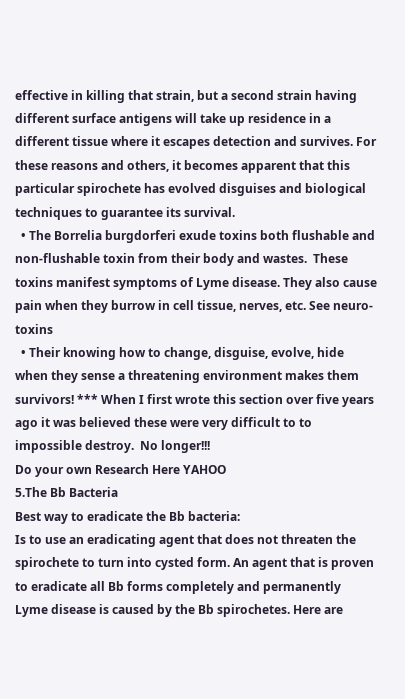effective in killing that strain, but a second strain having different surface antigens will take up residence in a different tissue where it escapes detection and survives. For these reasons and others, it becomes apparent that this particular spirochete has evolved disguises and biological techniques to guarantee its survival.
  • The Borrelia burgdorferi exude toxins both flushable and non-flushable toxin from their body and wastes.  These toxins manifest symptoms of Lyme disease. They also cause pain when they burrow in cell tissue, nerves, etc. See neuro-toxins
  • Their knowing how to change, disguise, evolve, hide when they sense a threatening environment makes them survivors! *** When I first wrote this section over five years ago it was believed these were very difficult to to impossible destroy.  No longer!!!
Do your own Research Here YAHOO
5.The Bb Bacteria
Best way to eradicate the Bb bacteria:
Is to use an eradicating agent that does not threaten the spirochete to turn into cysted form. An agent that is proven to eradicate all Bb forms completely and permanently
Lyme disease is caused by the Bb spirochetes. Here are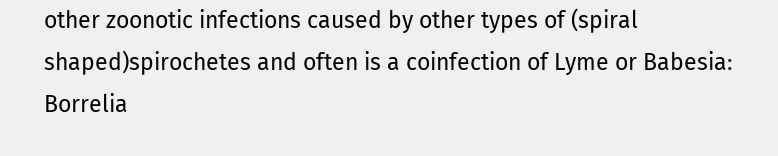other zoonotic infections caused by other types of (spiral shaped)spirochetes and often is a coinfection of Lyme or Babesia:
Borrelia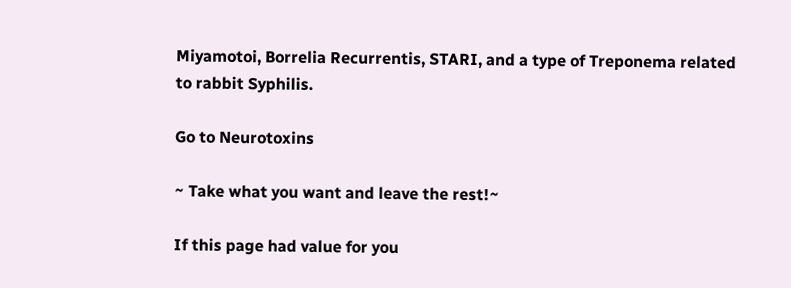Miyamotoi, Borrelia Recurrentis, STARI, and a type of Treponema related to rabbit Syphilis.

Go to Neurotoxins

~ Take what you want and leave the rest!~

If this page had value for you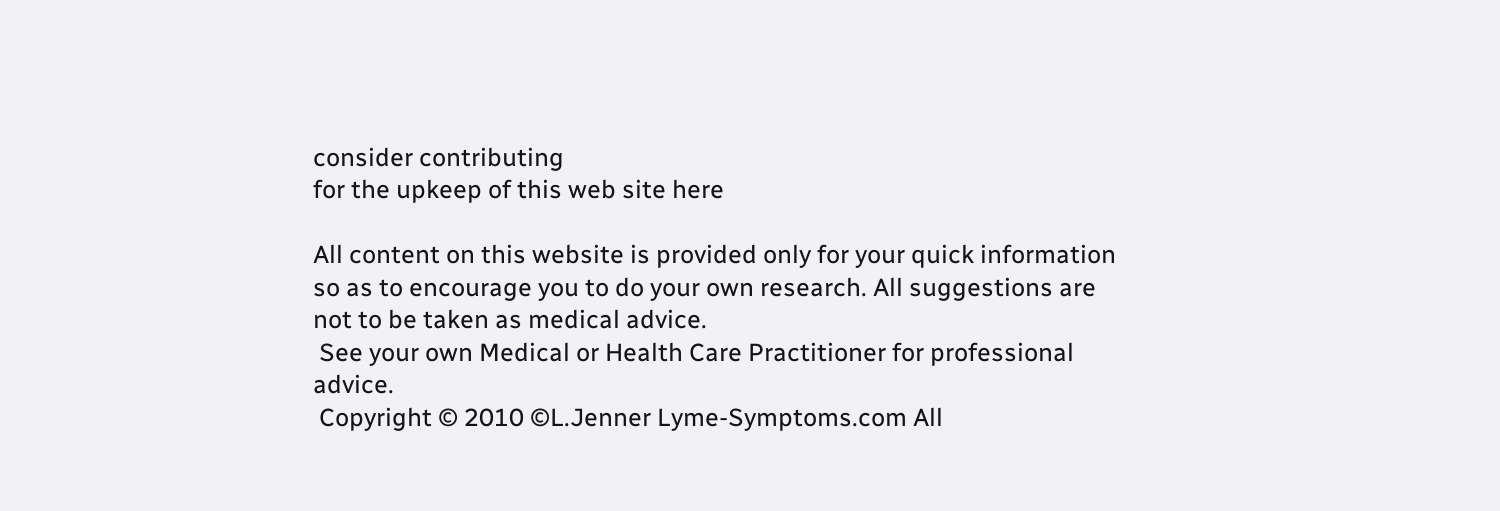consider contributing
for the upkeep of this web site here

All content on this website is provided only for your quick information so as to encourage you to do your own research. All suggestions are not to be taken as medical advice.
 See your own Medical or Health Care Practitioner for professional advice.
 Copyright © 2010 ©L.Jenner Lyme-Symptoms.com All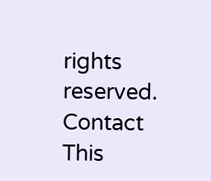rights reserved.  Contact
This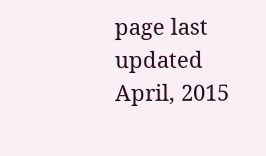page last updated April, 2015